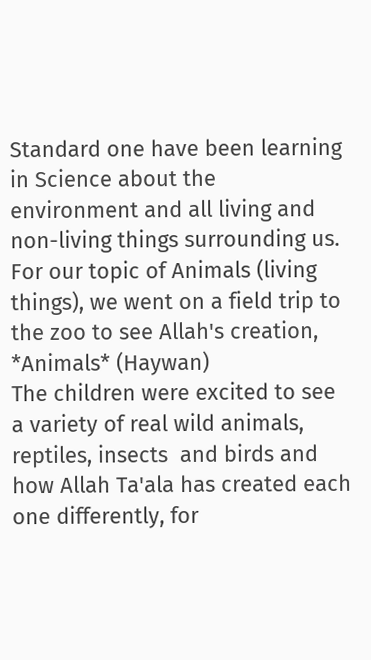Standard one have been learning in Science about the environment and all living and non-living things surrounding us.
For our topic of Animals (living things), we went on a field trip to the zoo to see Allah's creation, *Animals* (Haywan)
The children were excited to see a variety of real wild animals, reptiles, insects  and birds and how Allah Ta'ala has created each one differently, for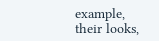example, their looks,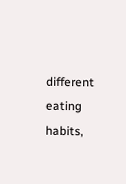different eating habits,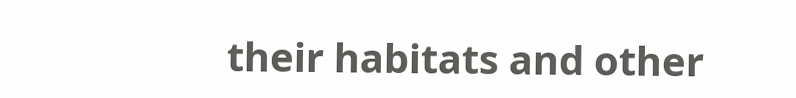their habitats and other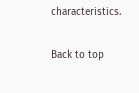characteristics.

Back to top